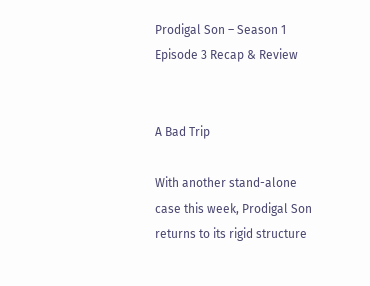Prodigal Son – Season 1 Episode 3 Recap & Review


A Bad Trip

With another stand-alone case this week, Prodigal Son returns to its rigid structure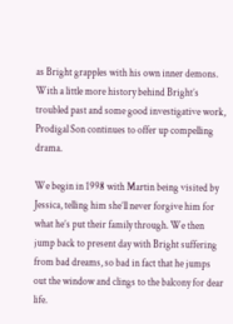as Bright grapples with his own inner demons. With a little more history behind Bright’s troubled past and some good investigative work, Prodigal Son continues to offer up compelling drama.

We begin in 1998 with Martin being visited by Jessica, telling him she’ll never forgive him for what he’s put their family through. We then jump back to present day with Bright suffering from bad dreams, so bad in fact that he jumps out the window and clings to the balcony for dear life.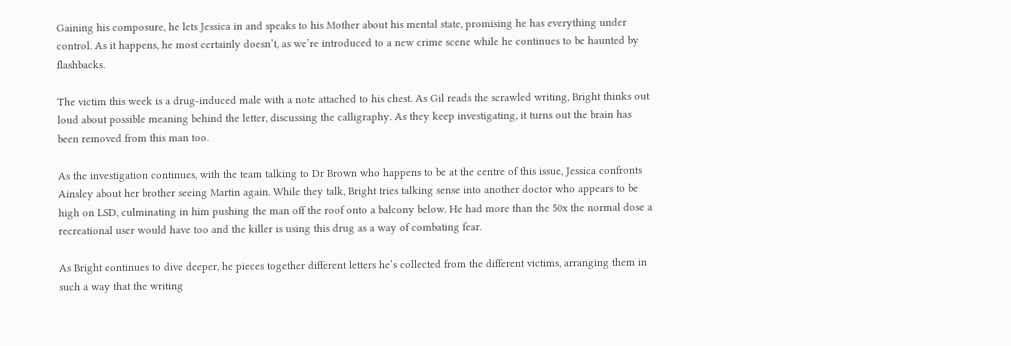Gaining his composure, he lets Jessica in and speaks to his Mother about his mental state, promising he has everything under control. As it happens, he most certainly doesn’t, as we’re introduced to a new crime scene while he continues to be haunted by flashbacks.

The victim this week is a drug-induced male with a note attached to his chest. As Gil reads the scrawled writing, Bright thinks out loud about possible meaning behind the letter, discussing the calligraphy. As they keep investigating, it turns out the brain has been removed from this man too.

As the investigation continues, with the team talking to Dr Brown who happens to be at the centre of this issue, Jessica confronts Ainsley about her brother seeing Martin again. While they talk, Bright tries talking sense into another doctor who appears to be high on LSD, culminating in him pushing the man off the roof onto a balcony below. He had more than the 50x the normal dose a recreational user would have too and the killer is using this drug as a way of combating fear.

As Bright continues to dive deeper, he pieces together different letters he’s collected from the different victims, arranging them in such a way that the writing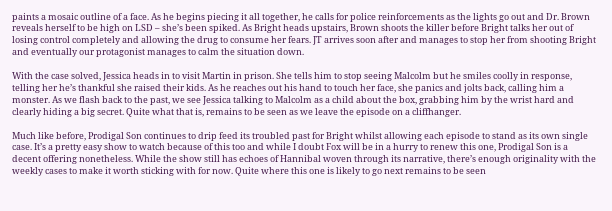paints a mosaic outline of a face. As he begins piecing it all together, he calls for police reinforcements as the lights go out and Dr. Brown reveals herself to be high on LSD – she’s been spiked. As Bright heads upstairs, Brown shoots the killer before Bright talks her out of losing control completely and allowing the drug to consume her fears. JT arrives soon after and manages to stop her from shooting Bright and eventually our protagonist manages to calm the situation down.

With the case solved, Jessica heads in to visit Martin in prison. She tells him to stop seeing Malcolm but he smiles coolly in response, telling her he’s thankful she raised their kids. As he reaches out his hand to touch her face, she panics and jolts back, calling him a monster. As we flash back to the past, we see Jessica talking to Malcolm as a child about the box, grabbing him by the wrist hard and clearly hiding a big secret. Quite what that is, remains to be seen as we leave the episode on a cliffhanger.

Much like before, Prodigal Son continues to drip feed its troubled past for Bright whilst allowing each episode to stand as its own single case. It’s a pretty easy show to watch because of this too and while I doubt Fox will be in a hurry to renew this one, Prodigal Son is a decent offering nonetheless. While the show still has echoes of Hannibal woven through its narrative, there’s enough originality with the weekly cases to make it worth sticking with for now. Quite where this one is likely to go next remains to be seen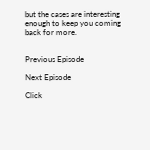but the cases are interesting enough to keep you coming back for more.


Previous Episode

Next Episode

Click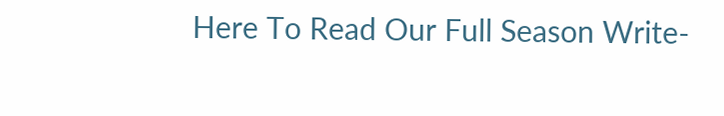Here To Read Our Full Season Write-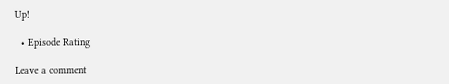Up!

  • Episode Rating

Leave a comment